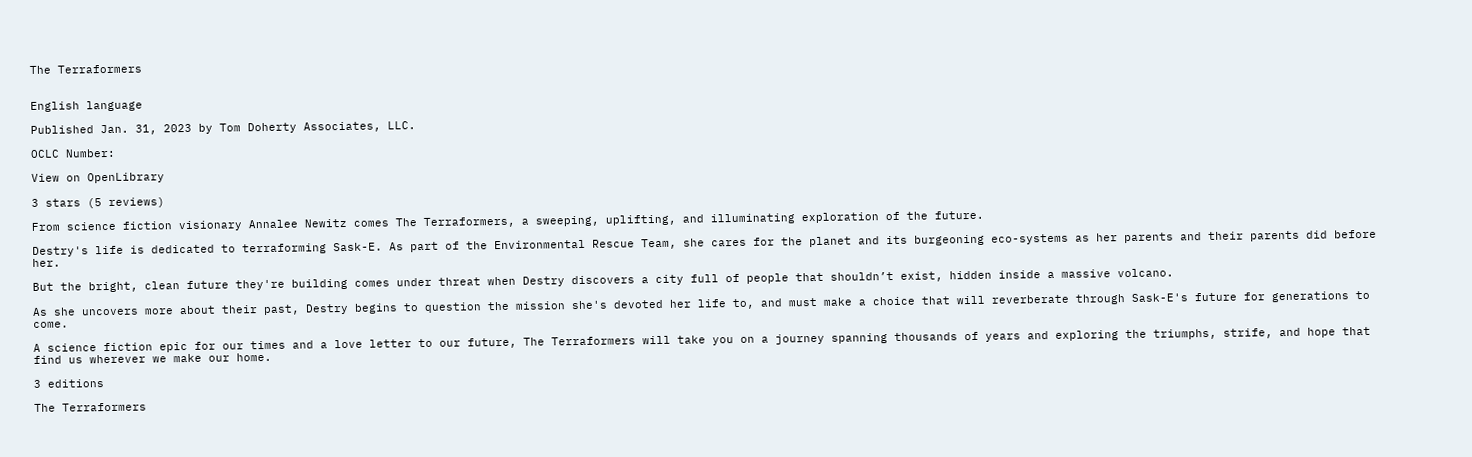The Terraformers


English language

Published Jan. 31, 2023 by Tom Doherty Associates, LLC.

OCLC Number:

View on OpenLibrary

3 stars (5 reviews)

From science fiction visionary Annalee Newitz comes The Terraformers, a sweeping, uplifting, and illuminating exploration of the future.

Destry's life is dedicated to terraforming Sask-E. As part of the Environmental Rescue Team, she cares for the planet and its burgeoning eco-systems as her parents and their parents did before her.

But the bright, clean future they're building comes under threat when Destry discovers a city full of people that shouldn’t exist, hidden inside a massive volcano.

As she uncovers more about their past, Destry begins to question the mission she's devoted her life to, and must make a choice that will reverberate through Sask-E's future for generations to come.

A science fiction epic for our times and a love letter to our future, The Terraformers will take you on a journey spanning thousands of years and exploring the triumphs, strife, and hope that find us wherever we make our home.

3 editions

The Terraformers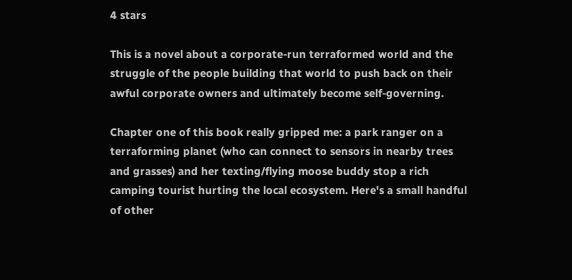4 stars

This is a novel about a corporate-run terraformed world and the struggle of the people building that world to push back on their awful corporate owners and ultimately become self-governing.

Chapter one of this book really gripped me: a park ranger on a terraforming planet (who can connect to sensors in nearby trees and grasses) and her texting/flying moose buddy stop a rich camping tourist hurting the local ecosystem. Here's a small handful of other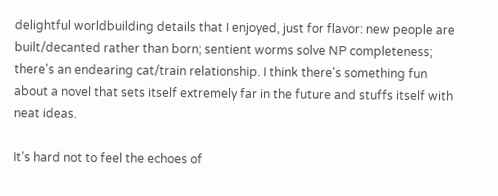delightful worldbuilding details that I enjoyed, just for flavor: new people are built/decanted rather than born; sentient worms solve NP completeness; there's an endearing cat/train relationship. I think there's something fun about a novel that sets itself extremely far in the future and stuffs itself with neat ideas.

It's hard not to feel the echoes of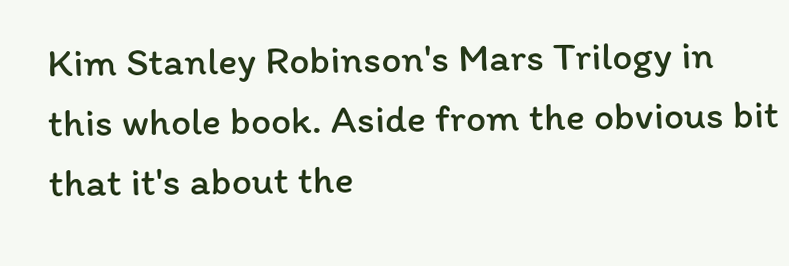Kim Stanley Robinson's Mars Trilogy in this whole book. Aside from the obvious bit that it's about the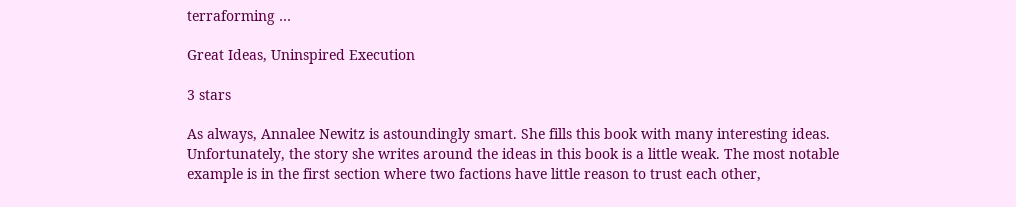terraforming …

Great Ideas, Uninspired Execution

3 stars

As always, Annalee Newitz is astoundingly smart. She fills this book with many interesting ideas. Unfortunately, the story she writes around the ideas in this book is a little weak. The most notable example is in the first section where two factions have little reason to trust each other,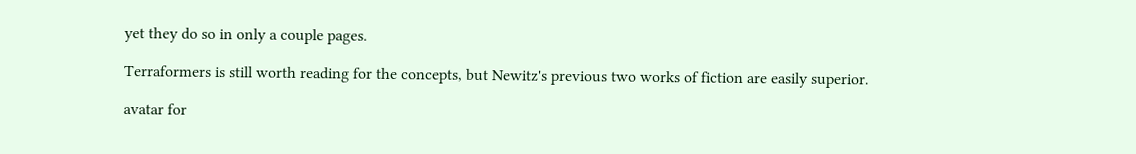yet they do so in only a couple pages.

Terraformers is still worth reading for the concepts, but Newitz's previous two works of fiction are easily superior.

avatar for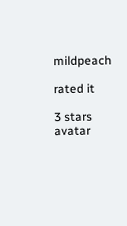mildpeach

rated it

3 stars
avatar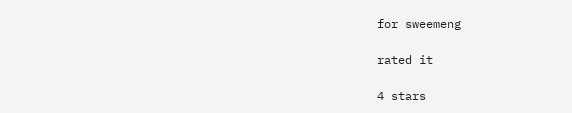for sweemeng

rated it

4 stars